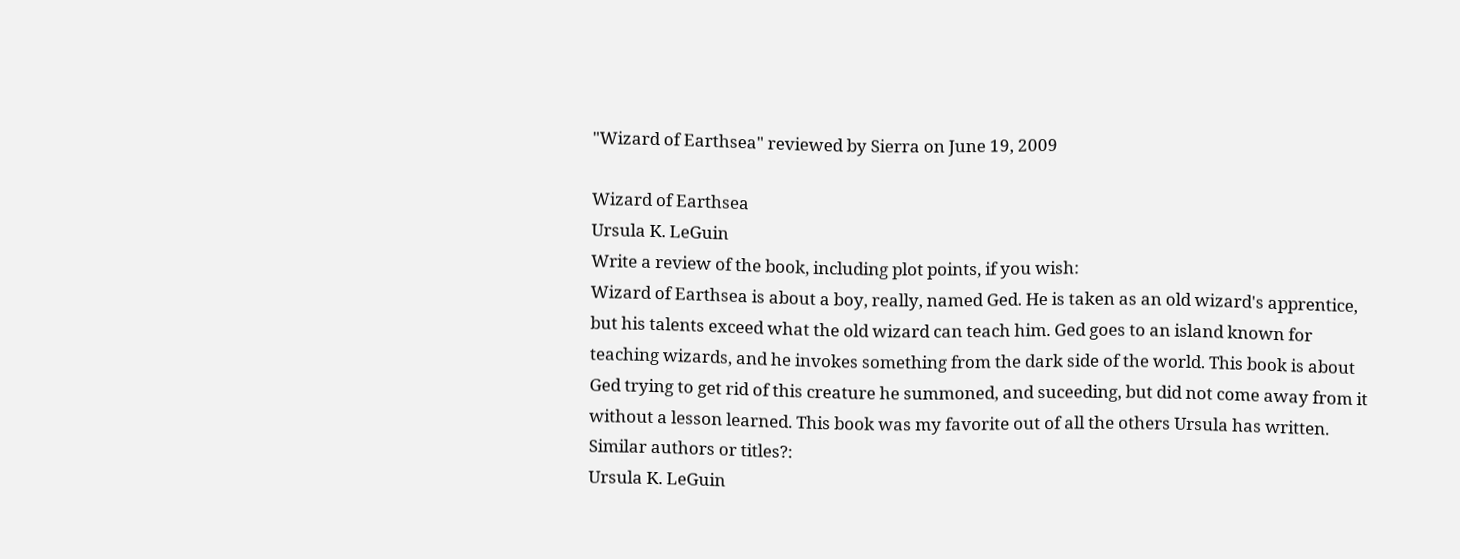"Wizard of Earthsea" reviewed by Sierra on June 19, 2009

Wizard of Earthsea
Ursula K. LeGuin
Write a review of the book, including plot points, if you wish:
Wizard of Earthsea is about a boy, really, named Ged. He is taken as an old wizard's apprentice, but his talents exceed what the old wizard can teach him. Ged goes to an island known for teaching wizards, and he invokes something from the dark side of the world. This book is about Ged trying to get rid of this creature he summoned, and suceeding, but did not come away from it without a lesson learned. This book was my favorite out of all the others Ursula has written.
Similar authors or titles?:
Ursula K. LeGuin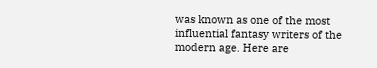was known as one of the most influential fantasy writers of the modern age. Here are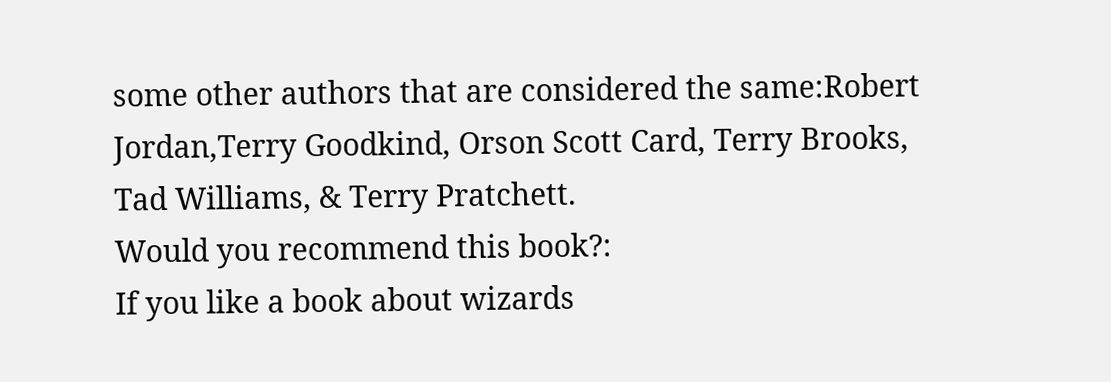some other authors that are considered the same:Robert Jordan,Terry Goodkind, Orson Scott Card, Terry Brooks, Tad Williams, & Terry Pratchett.
Would you recommend this book?:
If you like a book about wizards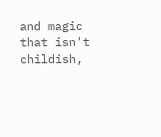and magic that isn't childish,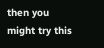then you might try this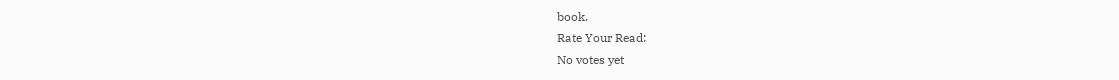book.
Rate Your Read:
No votes yet